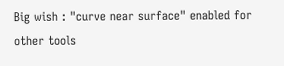Big wish : "curve near surface" enabled for other tools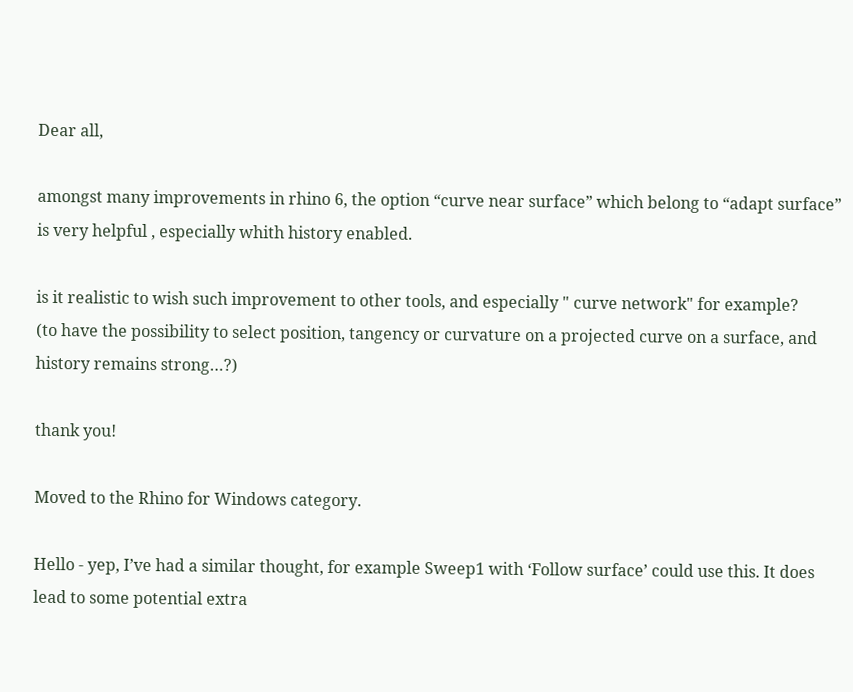Dear all,

amongst many improvements in rhino 6, the option “curve near surface” which belong to “adapt surface” is very helpful , especially whith history enabled.

is it realistic to wish such improvement to other tools, and especially " curve network" for example?
(to have the possibility to select position, tangency or curvature on a projected curve on a surface, and history remains strong…?)

thank you!

Moved to the Rhino for Windows category.

Hello - yep, I’ve had a similar thought, for example Sweep1 with ‘Follow surface’ could use this. It does lead to some potential extra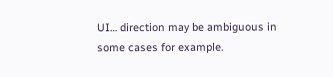UI… direction may be ambiguous in some cases for example.